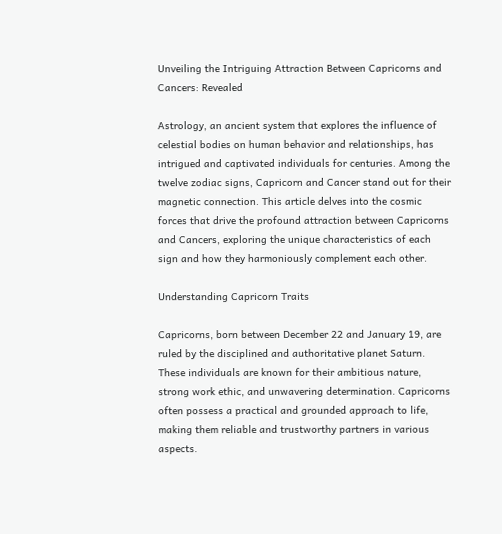Unveiling the Intriguing Attraction Between Capricorns and Cancers: Revealed

Astrology, an ancient system that explores the influence of celestial bodies on human behavior and relationships, has intrigued and captivated individuals for centuries. Among the twelve zodiac signs, Capricorn and Cancer stand out for their magnetic connection. This article delves into the cosmic forces that drive the profound attraction between Capricorns and Cancers, exploring the unique characteristics of each sign and how they harmoniously complement each other.

Understanding Capricorn Traits

Capricorns, born between December 22 and January 19, are ruled by the disciplined and authoritative planet Saturn. These individuals are known for their ambitious nature, strong work ethic, and unwavering determination. Capricorns often possess a practical and grounded approach to life, making them reliable and trustworthy partners in various aspects.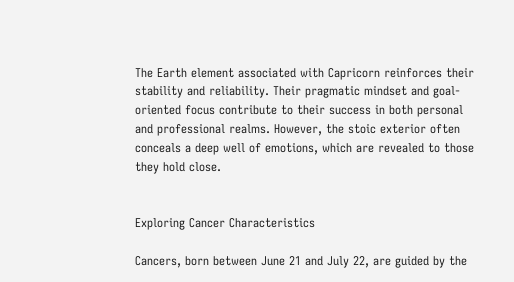The Earth element associated with Capricorn reinforces their stability and reliability. Their pragmatic mindset and goal-oriented focus contribute to their success in both personal and professional realms. However, the stoic exterior often conceals a deep well of emotions, which are revealed to those they hold close.


Exploring Cancer Characteristics

Cancers, born between June 21 and July 22, are guided by the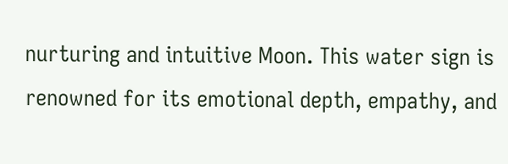nurturing and intuitive Moon. This water sign is renowned for its emotional depth, empathy, and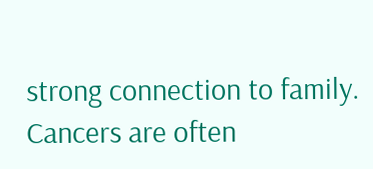strong connection to family. Cancers are often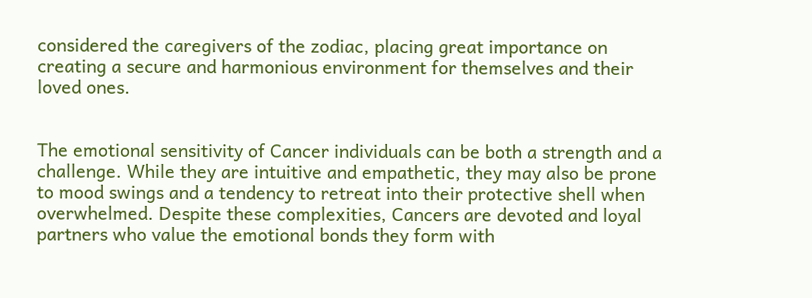considered the caregivers of the zodiac, placing great importance on creating a secure and harmonious environment for themselves and their loved ones.


The emotional sensitivity of Cancer individuals can be both a strength and a challenge. While they are intuitive and empathetic, they may also be prone to mood swings and a tendency to retreat into their protective shell when overwhelmed. Despite these complexities, Cancers are devoted and loyal partners who value the emotional bonds they form with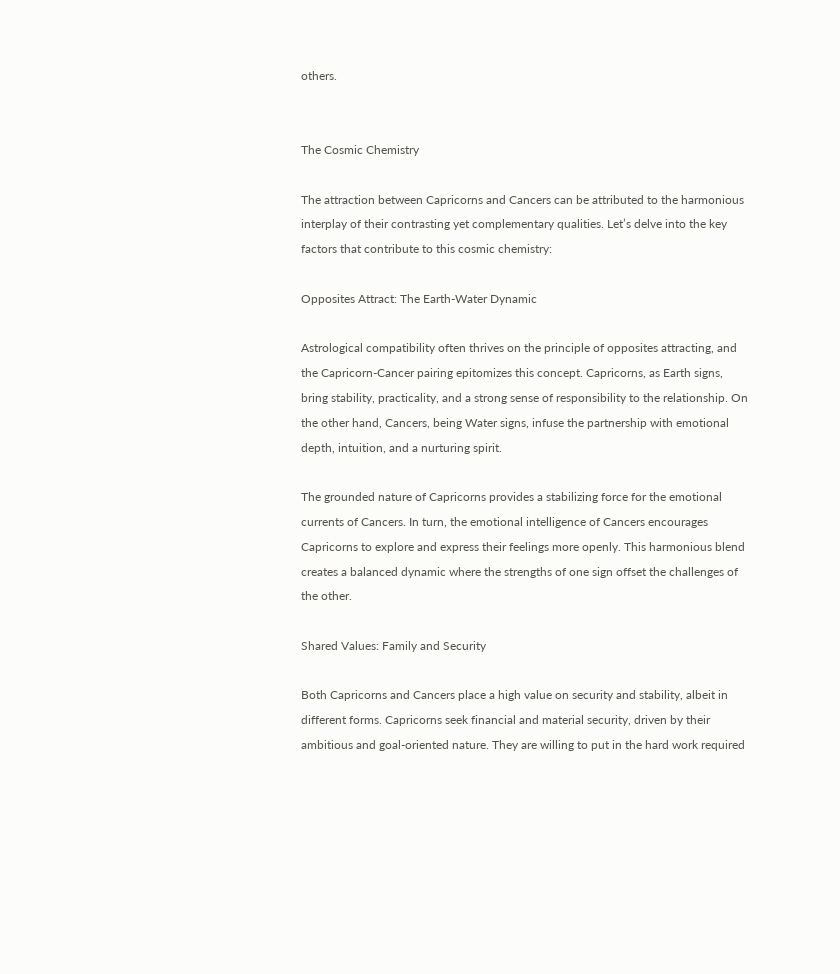others.


The Cosmic Chemistry

The attraction between Capricorns and Cancers can be attributed to the harmonious interplay of their contrasting yet complementary qualities. Let’s delve into the key factors that contribute to this cosmic chemistry:

Opposites Attract: The Earth-Water Dynamic

Astrological compatibility often thrives on the principle of opposites attracting, and the Capricorn-Cancer pairing epitomizes this concept. Capricorns, as Earth signs, bring stability, practicality, and a strong sense of responsibility to the relationship. On the other hand, Cancers, being Water signs, infuse the partnership with emotional depth, intuition, and a nurturing spirit.

The grounded nature of Capricorns provides a stabilizing force for the emotional currents of Cancers. In turn, the emotional intelligence of Cancers encourages Capricorns to explore and express their feelings more openly. This harmonious blend creates a balanced dynamic where the strengths of one sign offset the challenges of the other.

Shared Values: Family and Security

Both Capricorns and Cancers place a high value on security and stability, albeit in different forms. Capricorns seek financial and material security, driven by their ambitious and goal-oriented nature. They are willing to put in the hard work required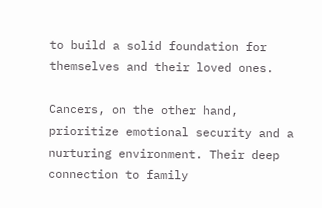to build a solid foundation for themselves and their loved ones.

Cancers, on the other hand, prioritize emotional security and a nurturing environment. Their deep connection to family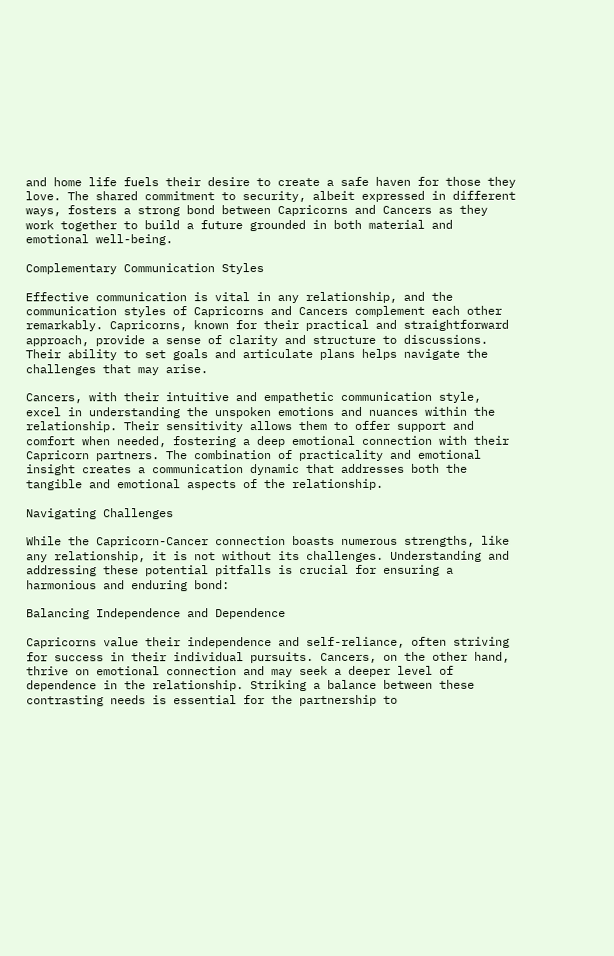and home life fuels their desire to create a safe haven for those they love. The shared commitment to security, albeit expressed in different ways, fosters a strong bond between Capricorns and Cancers as they work together to build a future grounded in both material and emotional well-being.

Complementary Communication Styles

Effective communication is vital in any relationship, and the communication styles of Capricorns and Cancers complement each other remarkably. Capricorns, known for their practical and straightforward approach, provide a sense of clarity and structure to discussions. Their ability to set goals and articulate plans helps navigate the challenges that may arise.

Cancers, with their intuitive and empathetic communication style, excel in understanding the unspoken emotions and nuances within the relationship. Their sensitivity allows them to offer support and comfort when needed, fostering a deep emotional connection with their Capricorn partners. The combination of practicality and emotional insight creates a communication dynamic that addresses both the tangible and emotional aspects of the relationship.

Navigating Challenges

While the Capricorn-Cancer connection boasts numerous strengths, like any relationship, it is not without its challenges. Understanding and addressing these potential pitfalls is crucial for ensuring a harmonious and enduring bond:

Balancing Independence and Dependence

Capricorns value their independence and self-reliance, often striving for success in their individual pursuits. Cancers, on the other hand, thrive on emotional connection and may seek a deeper level of dependence in the relationship. Striking a balance between these contrasting needs is essential for the partnership to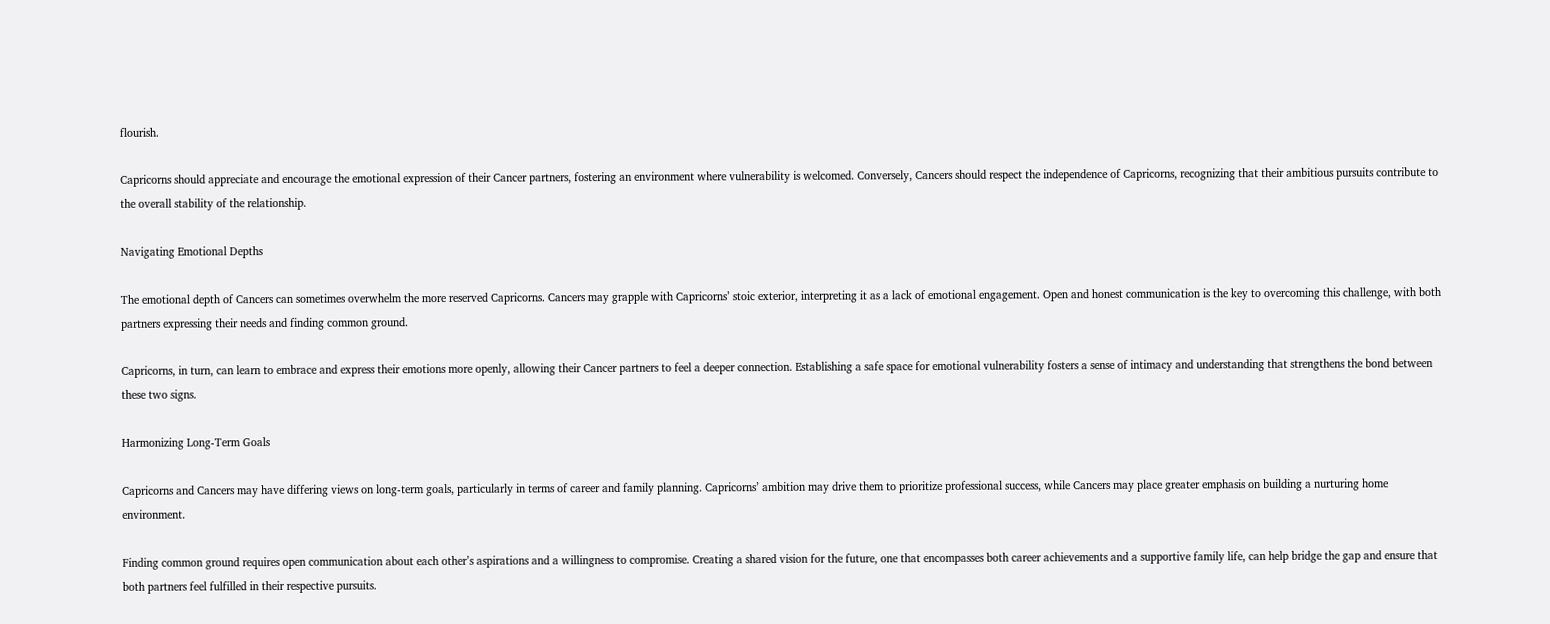flourish.

Capricorns should appreciate and encourage the emotional expression of their Cancer partners, fostering an environment where vulnerability is welcomed. Conversely, Cancers should respect the independence of Capricorns, recognizing that their ambitious pursuits contribute to the overall stability of the relationship.

Navigating Emotional Depths

The emotional depth of Cancers can sometimes overwhelm the more reserved Capricorns. Cancers may grapple with Capricorns’ stoic exterior, interpreting it as a lack of emotional engagement. Open and honest communication is the key to overcoming this challenge, with both partners expressing their needs and finding common ground.

Capricorns, in turn, can learn to embrace and express their emotions more openly, allowing their Cancer partners to feel a deeper connection. Establishing a safe space for emotional vulnerability fosters a sense of intimacy and understanding that strengthens the bond between these two signs.

Harmonizing Long-Term Goals

Capricorns and Cancers may have differing views on long-term goals, particularly in terms of career and family planning. Capricorns’ ambition may drive them to prioritize professional success, while Cancers may place greater emphasis on building a nurturing home environment.

Finding common ground requires open communication about each other’s aspirations and a willingness to compromise. Creating a shared vision for the future, one that encompasses both career achievements and a supportive family life, can help bridge the gap and ensure that both partners feel fulfilled in their respective pursuits.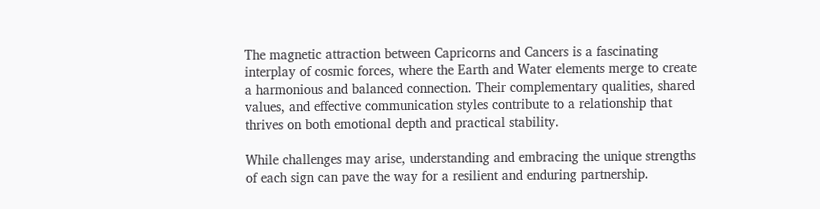The magnetic attraction between Capricorns and Cancers is a fascinating interplay of cosmic forces, where the Earth and Water elements merge to create a harmonious and balanced connection. Their complementary qualities, shared values, and effective communication styles contribute to a relationship that thrives on both emotional depth and practical stability.

While challenges may arise, understanding and embracing the unique strengths of each sign can pave the way for a resilient and enduring partnership.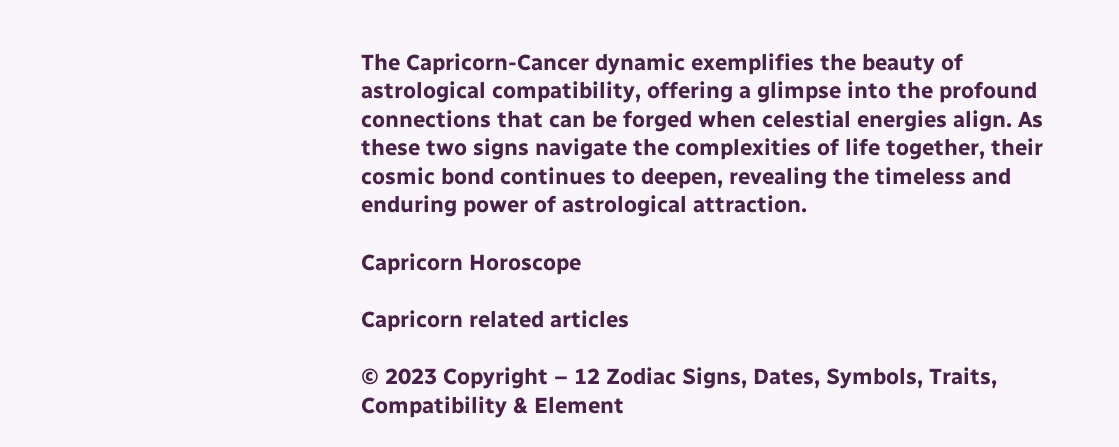The Capricorn-Cancer dynamic exemplifies the beauty of astrological compatibility, offering a glimpse into the profound connections that can be forged when celestial energies align. As these two signs navigate the complexities of life together, their cosmic bond continues to deepen, revealing the timeless and enduring power of astrological attraction.

Capricorn Horoscope

Capricorn related articles

© 2023 Copyright – 12 Zodiac Signs, Dates, Symbols, Traits, Compatibility & Element